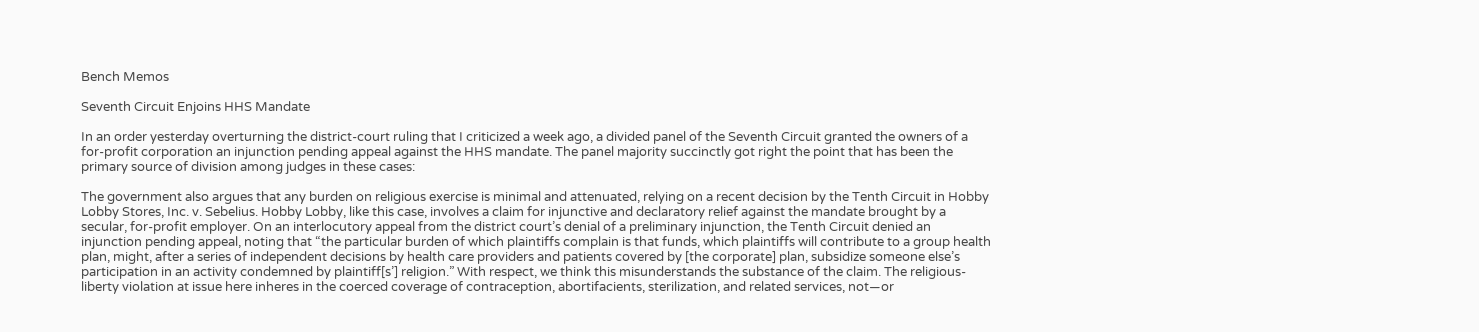Bench Memos

Seventh Circuit Enjoins HHS Mandate

In an order yesterday overturning the district-court ruling that I criticized a week ago, a divided panel of the Seventh Circuit granted the owners of a for-profit corporation an injunction pending appeal against the HHS mandate. The panel majority succinctly got right the point that has been the primary source of division among judges in these cases:

The government also argues that any burden on religious exercise is minimal and attenuated, relying on a recent decision by the Tenth Circuit in Hobby Lobby Stores, Inc. v. Sebelius. Hobby Lobby, like this case, involves a claim for injunctive and declaratory relief against the mandate brought by a secular, for-profit employer. On an interlocutory appeal from the district court’s denial of a preliminary injunction, the Tenth Circuit denied an injunction pending appeal, noting that “the particular burden of which plaintiffs complain is that funds, which plaintiffs will contribute to a group health plan, might, after a series of independent decisions by health care providers and patients covered by [the corporate] plan, subsidize someone else’s participation in an activity condemned by plaintiff[s’] religion.” With respect, we think this misunderstands the substance of the claim. The religious-liberty violation at issue here inheres in the coerced coverage of contraception, abortifacients, sterilization, and related services, not—or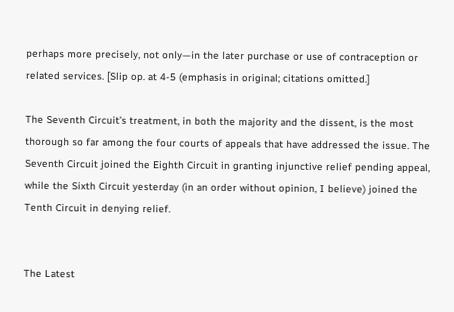perhaps more precisely, not only—in the later purchase or use of contraception or related services. [Slip op. at 4-5 (emphasis in original; citations omitted.]

The Seventh Circuit’s treatment, in both the majority and the dissent, is the most thorough so far among the four courts of appeals that have addressed the issue. The Seventh Circuit joined the Eighth Circuit in granting injunctive relief pending appeal, while the Sixth Circuit yesterday (in an order without opinion, I believe) joined the Tenth Circuit in denying relief.


The Latest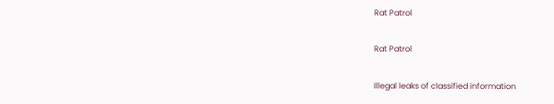Rat Patrol

Rat Patrol

Illegal leaks of classified information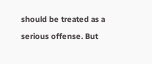should be treated as a serious offense. But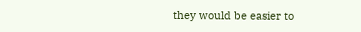they would be easier to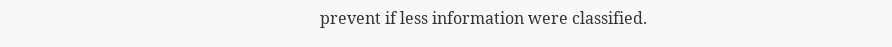prevent if less information were classified.